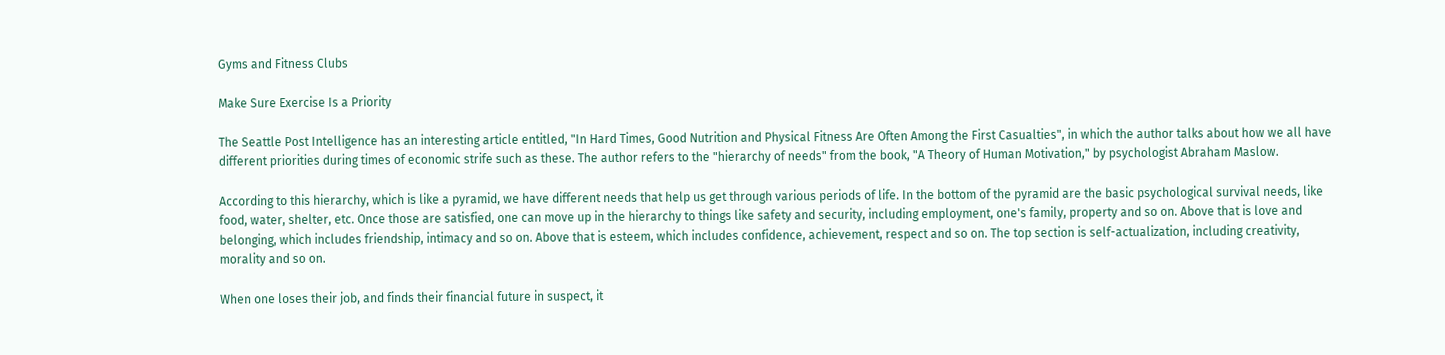Gyms and Fitness Clubs

Make Sure Exercise Is a Priority

The Seattle Post Intelligence has an interesting article entitled, "In Hard Times, Good Nutrition and Physical Fitness Are Often Among the First Casualties", in which the author talks about how we all have different priorities during times of economic strife such as these. The author refers to the "hierarchy of needs" from the book, "A Theory of Human Motivation," by psychologist Abraham Maslow.

According to this hierarchy, which is like a pyramid, we have different needs that help us get through various periods of life. In the bottom of the pyramid are the basic psychological survival needs, like food, water, shelter, etc. Once those are satisfied, one can move up in the hierarchy to things like safety and security, including employment, one's family, property and so on. Above that is love and belonging, which includes friendship, intimacy and so on. Above that is esteem, which includes confidence, achievement, respect and so on. The top section is self-actualization, including creativity, morality and so on.

When one loses their job, and finds their financial future in suspect, it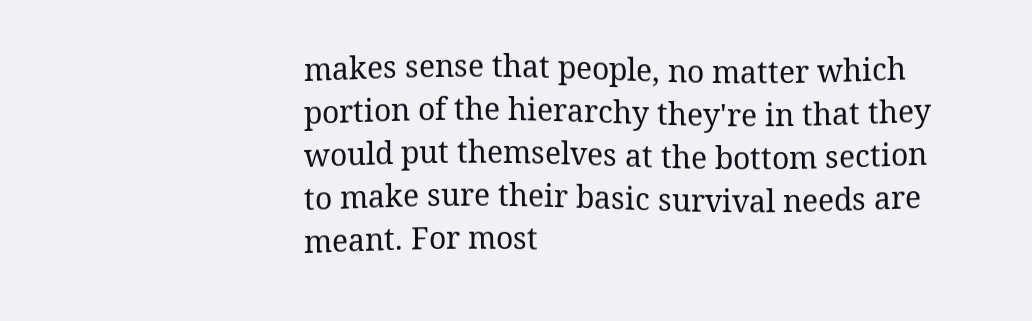makes sense that people, no matter which portion of the hierarchy they're in that they would put themselves at the bottom section to make sure their basic survival needs are meant. For most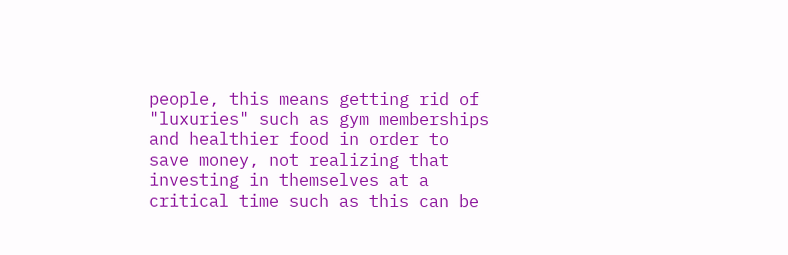people, this means getting rid of "luxuries" such as gym memberships and healthier food in order to save money, not realizing that investing in themselves at a critical time such as this can be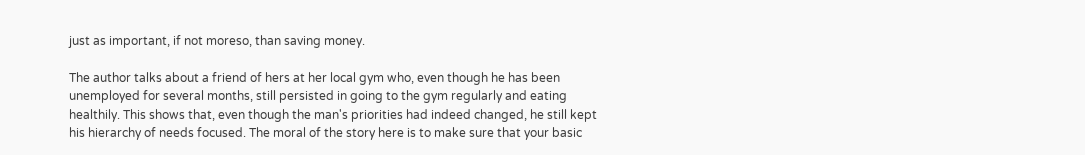just as important, if not moreso, than saving money.

The author talks about a friend of hers at her local gym who, even though he has been unemployed for several months, still persisted in going to the gym regularly and eating healthily. This shows that, even though the man's priorities had indeed changed, he still kept his hierarchy of needs focused. The moral of the story here is to make sure that your basic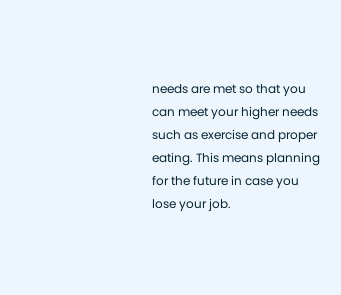needs are met so that you can meet your higher needs such as exercise and proper eating. This means planning for the future in case you lose your job.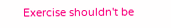Exercise shouldn't be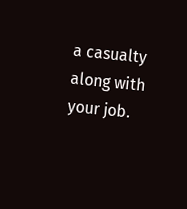a casualty along with your job.